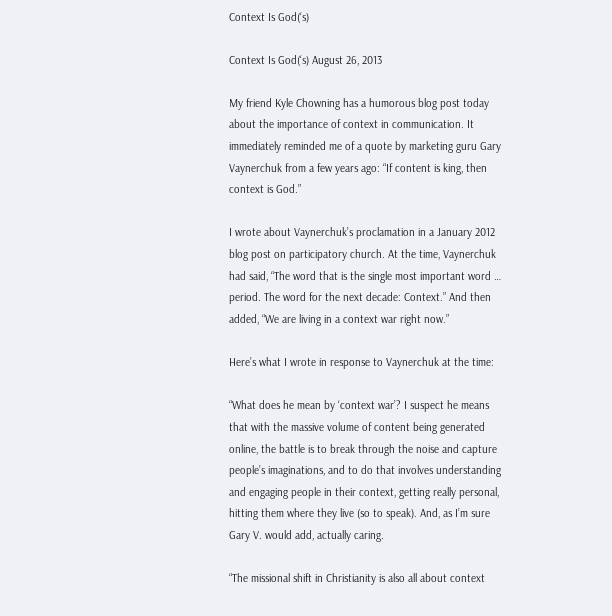Context Is God(‘s)

Context Is God(‘s) August 26, 2013

My friend Kyle Chowning has a humorous blog post today about the importance of context in communication. It immediately reminded me of a quote by marketing guru Gary Vaynerchuk from a few years ago: “If content is king, then context is God.”

I wrote about Vaynerchuk’s proclamation in a January 2012 blog post on participatory church. At the time, Vaynerchuk had said, “The word that is the single most important word … period. The word for the next decade: Context.” And then added, “We are living in a context war right now.”

Here’s what I wrote in response to Vaynerchuk at the time:

“What does he mean by ‘context war’? I suspect he means that with the massive volume of content being generated online, the battle is to break through the noise and capture people’s imaginations, and to do that involves understanding and engaging people in their context, getting really personal, hitting them where they live (so to speak). And, as I’m sure Gary V. would add, actually caring.

“The missional shift in Christianity is also all about context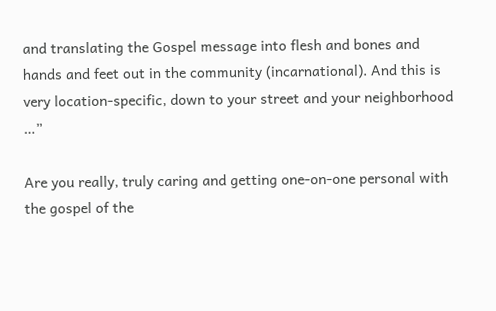and translating the Gospel message into flesh and bones and hands and feet out in the community (incarnational). And this is very location-specific, down to your street and your neighborhood …”

Are you really, truly caring and getting one-on-one personal with the gospel of the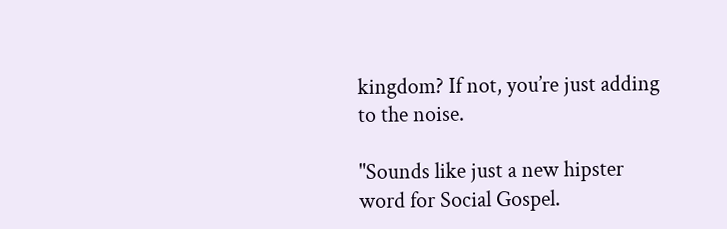kingdom? If not, you’re just adding to the noise.

"Sounds like just a new hipster word for Social Gospel.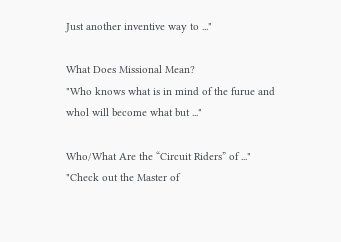Just another inventive way to ..."

What Does Missional Mean?
"Who knows what is in mind of the furue and whol will become what but ..."

Who/What Are the “Circuit Riders” of ..."
"Check out the Master of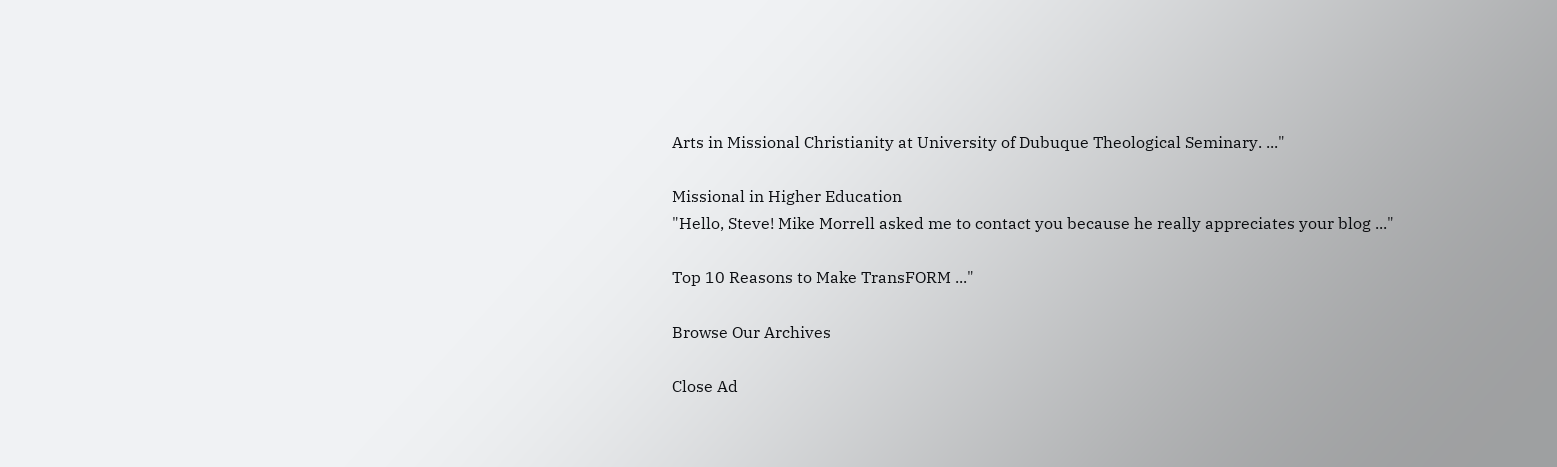Arts in Missional Christianity at University of Dubuque Theological Seminary. ..."

Missional in Higher Education
"Hello, Steve! Mike Morrell asked me to contact you because he really appreciates your blog ..."

Top 10 Reasons to Make TransFORM ..."

Browse Our Archives

Close Ad